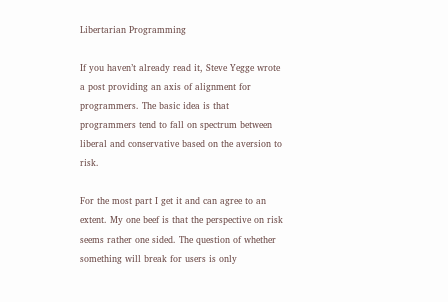Libertarian Programming

If you haven’t already read it, Steve Yegge wrote a post providing an axis of alignment for programmers. The basic idea is that programmers tend to fall on spectrum between liberal and conservative based on the aversion to risk.

For the most part I get it and can agree to an extent. My one beef is that the perspective on risk seems rather one sided. The question of whether something will break for users is only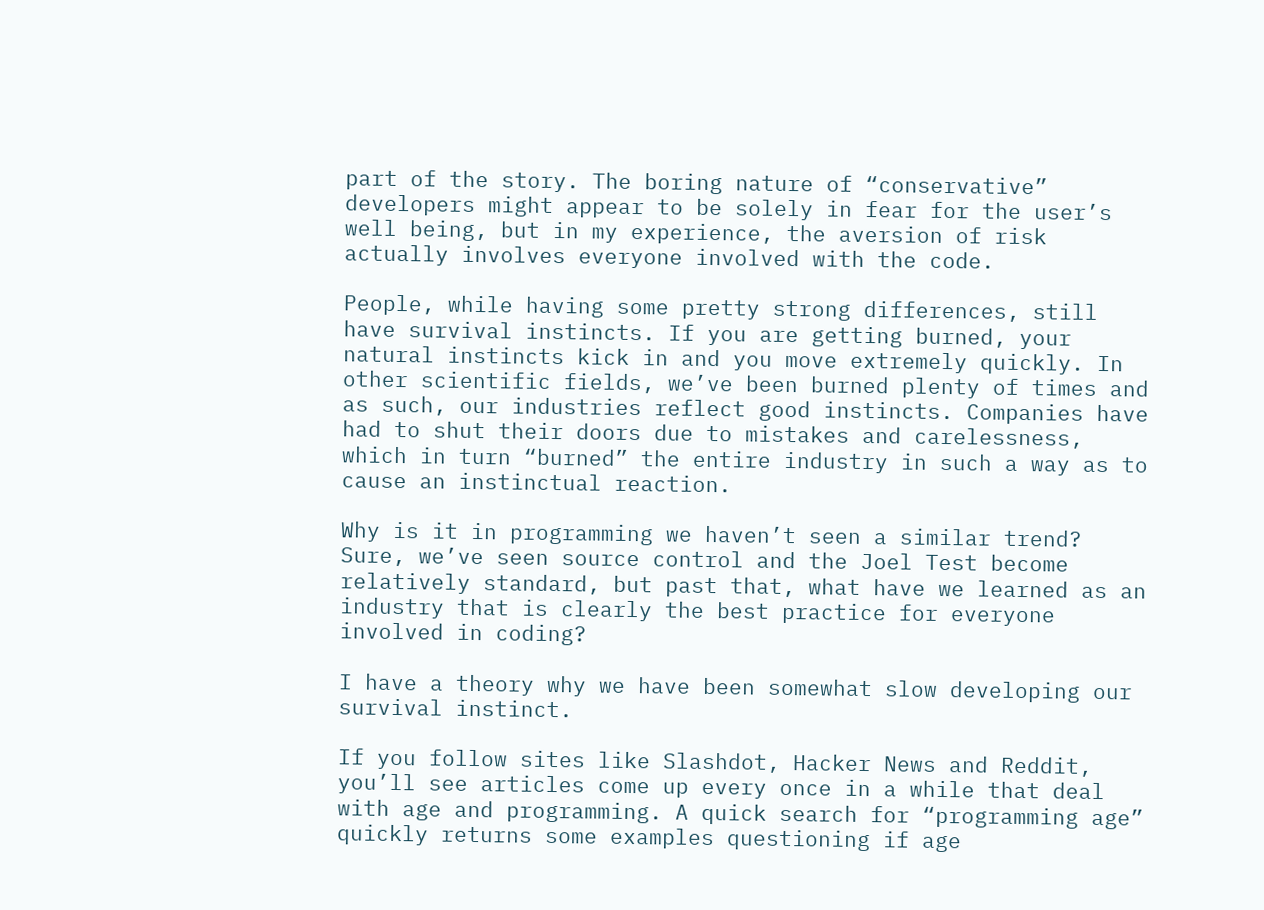part of the story. The boring nature of “conservative” developers might appear to be solely in fear for the user’s well being, but in my experience, the aversion of risk actually involves everyone involved with the code.

People, while having some pretty strong differences, still have survival instincts. If you are getting burned, your natural instincts kick in and you move extremely quickly. In other scientific fields, we’ve been burned plenty of times and as such, our industries reflect good instincts. Companies have had to shut their doors due to mistakes and carelessness, which in turn “burned” the entire industry in such a way as to cause an instinctual reaction.

Why is it in programming we haven’t seen a similar trend? Sure, we’ve seen source control and the Joel Test become relatively standard, but past that, what have we learned as an industry that is clearly the best practice for everyone involved in coding?

I have a theory why we have been somewhat slow developing our survival instinct.

If you follow sites like Slashdot, Hacker News and Reddit, you’ll see articles come up every once in a while that deal with age and programming. A quick search for “programming age” quickly returns some examples questioning if age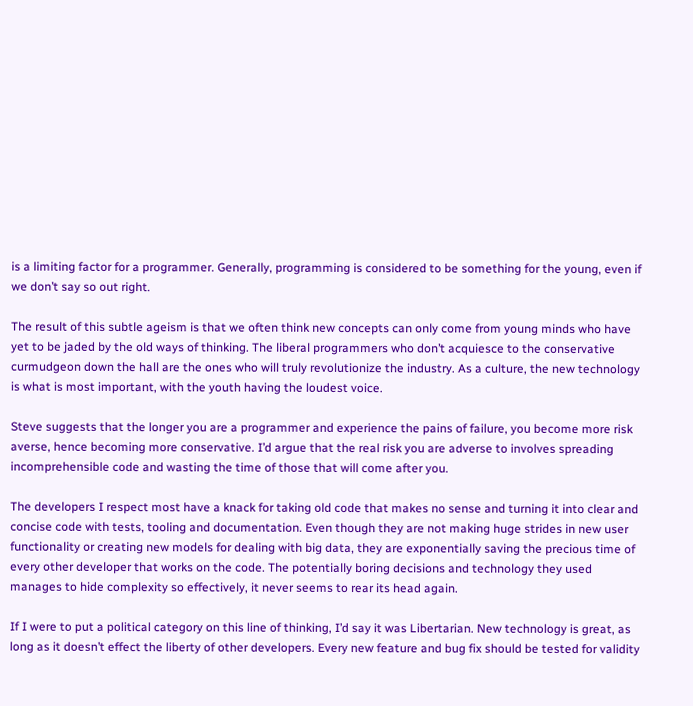is a limiting factor for a programmer. Generally, programming is considered to be something for the young, even if we don’t say so out right.

The result of this subtle ageism is that we often think new concepts can only come from young minds who have yet to be jaded by the old ways of thinking. The liberal programmers who don’t acquiesce to the conservative curmudgeon down the hall are the ones who will truly revolutionize the industry. As a culture, the new technology is what is most important, with the youth having the loudest voice.

Steve suggests that the longer you are a programmer and experience the pains of failure, you become more risk averse, hence becoming more conservative. I’d argue that the real risk you are adverse to involves spreading incomprehensible code and wasting the time of those that will come after you.

The developers I respect most have a knack for taking old code that makes no sense and turning it into clear and concise code with tests, tooling and documentation. Even though they are not making huge strides in new user functionality or creating new models for dealing with big data, they are exponentially saving the precious time of every other developer that works on the code. The potentially boring decisions and technology they used manages to hide complexity so effectively, it never seems to rear its head again.

If I were to put a political category on this line of thinking, I’d say it was Libertarian. New technology is great, as long as it doesn’t effect the liberty of other developers. Every new feature and bug fix should be tested for validity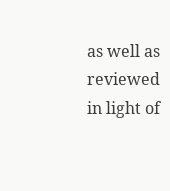as well as reviewed in light of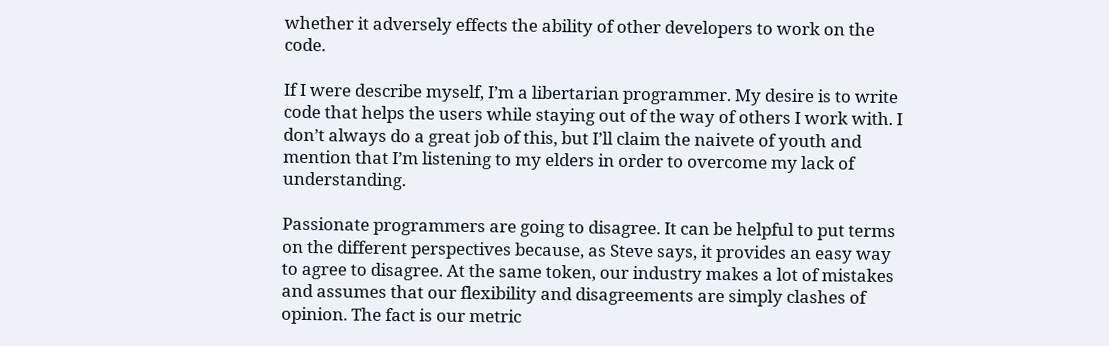whether it adversely effects the ability of other developers to work on the code.

If I were describe myself, I’m a libertarian programmer. My desire is to write code that helps the users while staying out of the way of others I work with. I don’t always do a great job of this, but I’ll claim the naivete of youth and mention that I’m listening to my elders in order to overcome my lack of understanding.

Passionate programmers are going to disagree. It can be helpful to put terms on the different perspectives because, as Steve says, it provides an easy way to agree to disagree. At the same token, our industry makes a lot of mistakes and assumes that our flexibility and disagreements are simply clashes of opinion. The fact is our metric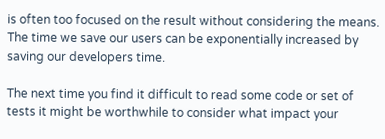is often too focused on the result without considering the means. The time we save our users can be exponentially increased by saving our developers time.

The next time you find it difficult to read some code or set of tests it might be worthwhile to consider what impact your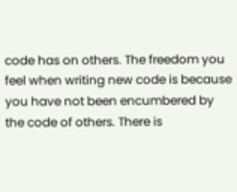code has on others. The freedom you feel when writing new code is because you have not been encumbered by the code of others. There is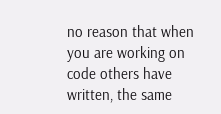no reason that when you are working on code others have written, the same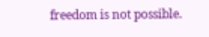freedom is not possible.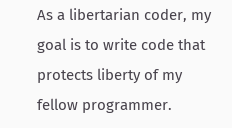As a libertarian coder, my goal is to write code that protects liberty of my fellow programmer.